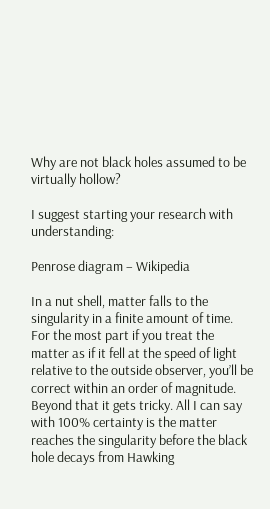Why are not black holes assumed to be virtually hollow?

I suggest starting your research with understanding:

Penrose diagram – Wikipedia

In a nut shell, matter falls to the singularity in a finite amount of time. For the most part if you treat the matter as if it fell at the speed of light relative to the outside observer, you’ll be correct within an order of magnitude. Beyond that it gets tricky. All I can say with 100% certainty is the matter reaches the singularity before the black hole decays from Hawking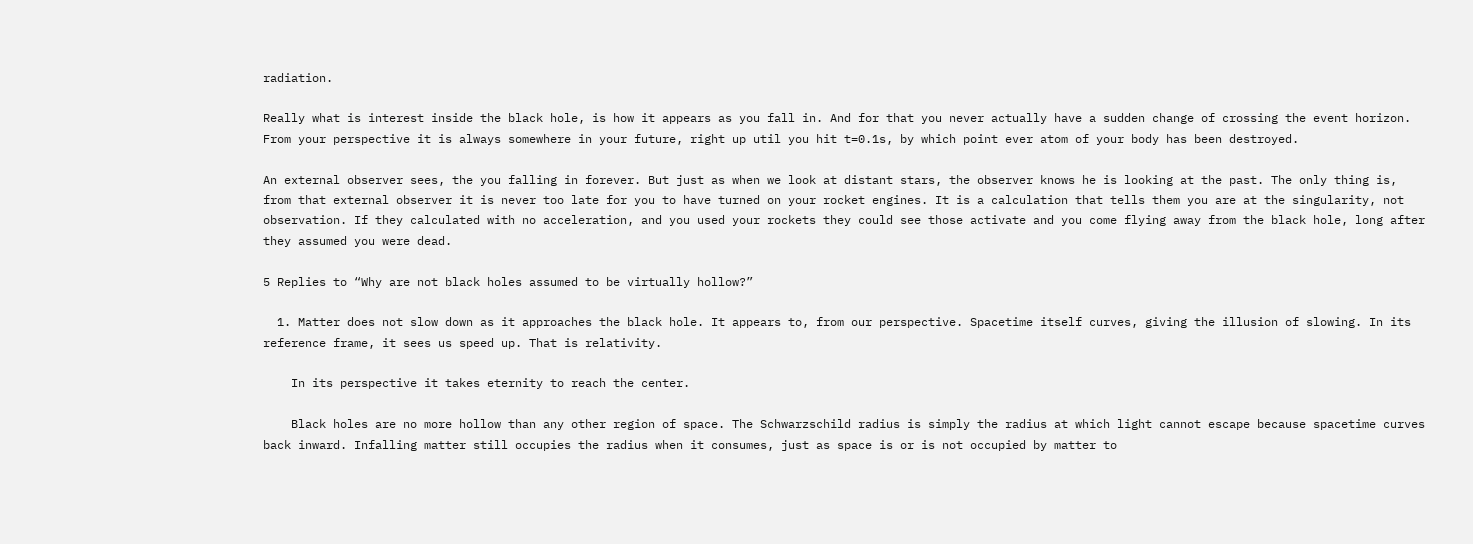radiation.

Really what is interest inside the black hole, is how it appears as you fall in. And for that you never actually have a sudden change of crossing the event horizon. From your perspective it is always somewhere in your future, right up util you hit t=0.1s, by which point ever atom of your body has been destroyed.

An external observer sees, the you falling in forever. But just as when we look at distant stars, the observer knows he is looking at the past. The only thing is, from that external observer it is never too late for you to have turned on your rocket engines. It is a calculation that tells them you are at the singularity, not observation. If they calculated with no acceleration, and you used your rockets they could see those activate and you come flying away from the black hole, long after they assumed you were dead.

5 Replies to “Why are not black holes assumed to be virtually hollow?”

  1. Matter does not slow down as it approaches the black hole. It appears to, from our perspective. Spacetime itself curves, giving the illusion of slowing. In its reference frame, it sees us speed up. That is relativity.

    In its perspective it takes eternity to reach the center.

    Black holes are no more hollow than any other region of space. The Schwarzschild radius is simply the radius at which light cannot escape because spacetime curves back inward. Infalling matter still occupies the radius when it consumes, just as space is or is not occupied by matter to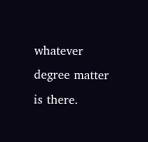whatever degree matter is there.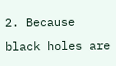2. Because black holes are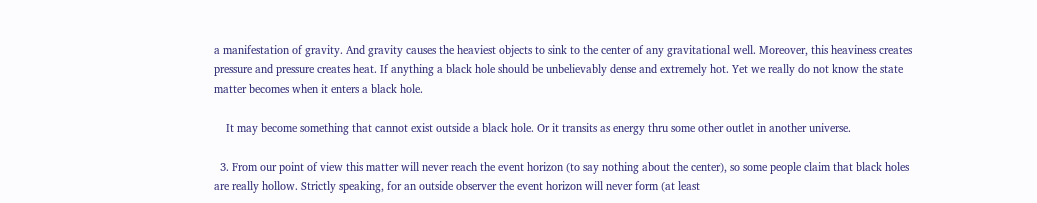a manifestation of gravity. And gravity causes the heaviest objects to sink to the center of any gravitational well. Moreover, this heaviness creates pressure and pressure creates heat. If anything a black hole should be unbelievably dense and extremely hot. Yet we really do not know the state matter becomes when it enters a black hole.

    It may become something that cannot exist outside a black hole. Or it transits as energy thru some other outlet in another universe.

  3. From our point of view this matter will never reach the event horizon (to say nothing about the center), so some people claim that black holes are really hollow. Strictly speaking, for an outside observer the event horizon will never form (at least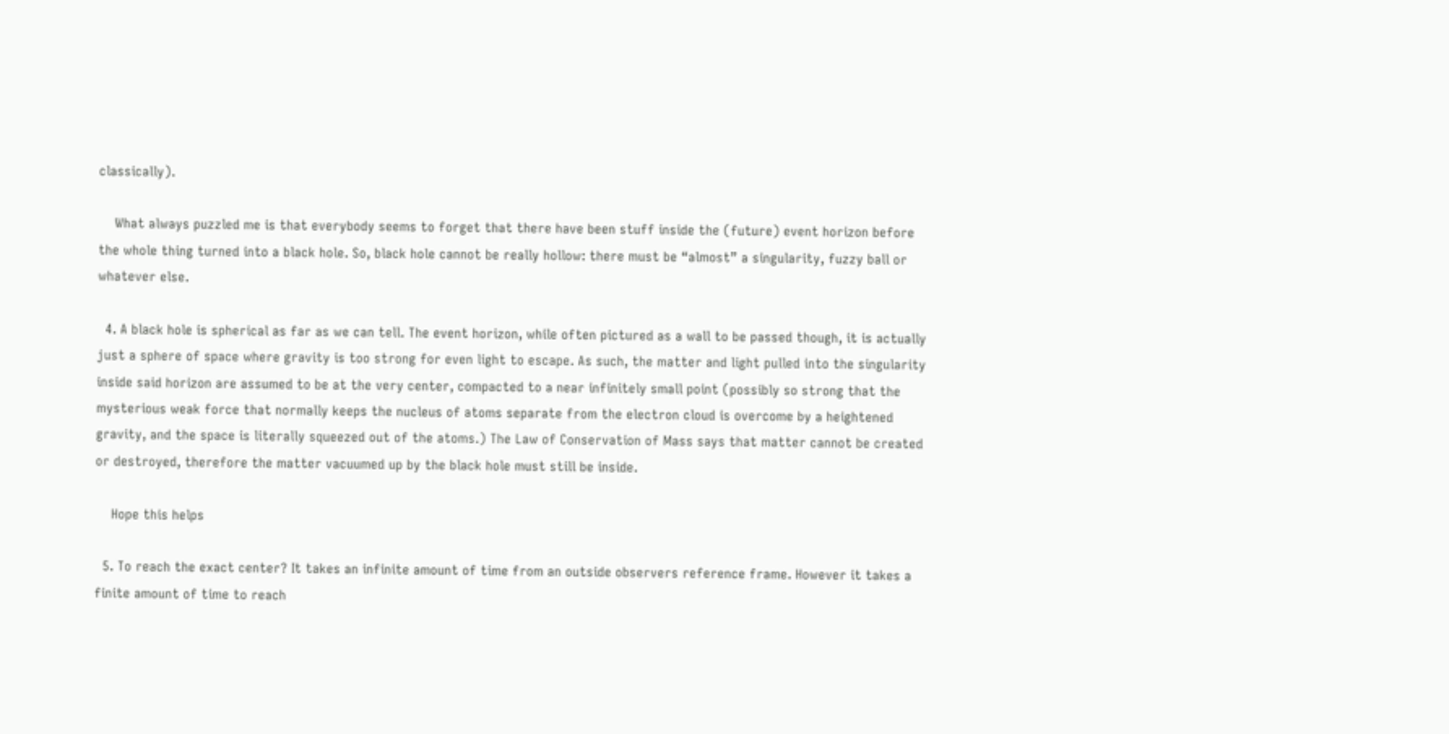classically).

    What always puzzled me is that everybody seems to forget that there have been stuff inside the (future) event horizon before the whole thing turned into a black hole. So, black hole cannot be really hollow: there must be “almost” a singularity, fuzzy ball or whatever else.

  4. A black hole is spherical as far as we can tell. The event horizon, while often pictured as a wall to be passed though, it is actually just a sphere of space where gravity is too strong for even light to escape. As such, the matter and light pulled into the singularity inside said horizon are assumed to be at the very center, compacted to a near infinitely small point (possibly so strong that the mysterious weak force that normally keeps the nucleus of atoms separate from the electron cloud is overcome by a heightened gravity, and the space is literally squeezed out of the atoms.) The Law of Conservation of Mass says that matter cannot be created or destroyed, therefore the matter vacuumed up by the black hole must still be inside.

    Hope this helps

  5. To reach the exact center? It takes an infinite amount of time from an outside observers reference frame. However it takes a finite amount of time to reach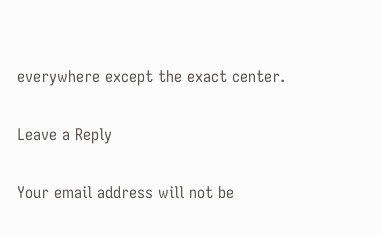everywhere except the exact center.

Leave a Reply

Your email address will not be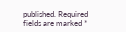published. Required fields are marked *